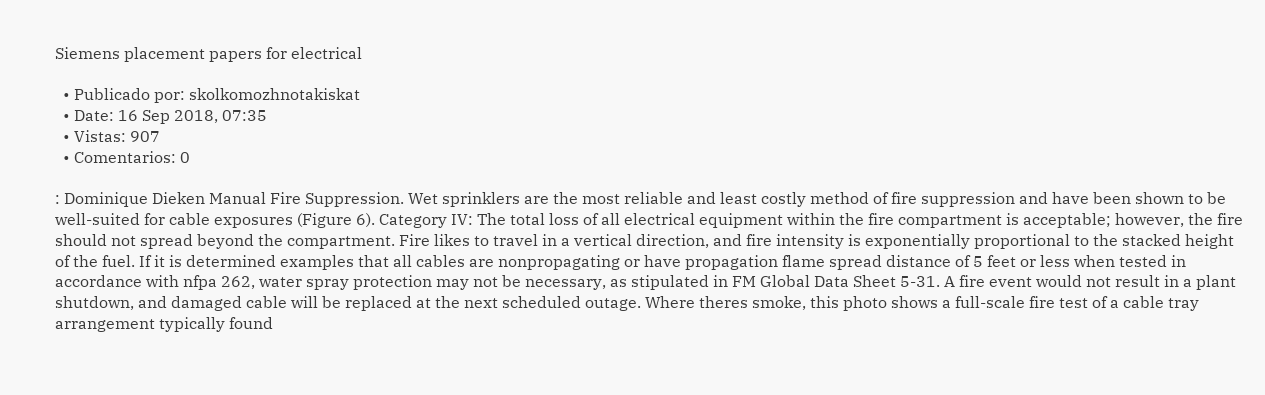Siemens placement papers for electrical

  • Publicado por: skolkomozhnotakiskat
  • Date: 16 Sep 2018, 07:35
  • Vistas: 907
  • Comentarios: 0

: Dominique Dieken Manual Fire Suppression. Wet sprinklers are the most reliable and least costly method of fire suppression and have been shown to be well-suited for cable exposures (Figure 6). Category IV: The total loss of all electrical equipment within the fire compartment is acceptable; however, the fire should not spread beyond the compartment. Fire likes to travel in a vertical direction, and fire intensity is exponentially proportional to the stacked height of the fuel. If it is determined examples that all cables are nonpropagating or have propagation flame spread distance of 5 feet or less when tested in accordance with nfpa 262, water spray protection may not be necessary, as stipulated in FM Global Data Sheet 5-31. A fire event would not result in a plant shutdown, and damaged cable will be replaced at the next scheduled outage. Where theres smoke, this photo shows a full-scale fire test of a cable tray arrangement typically found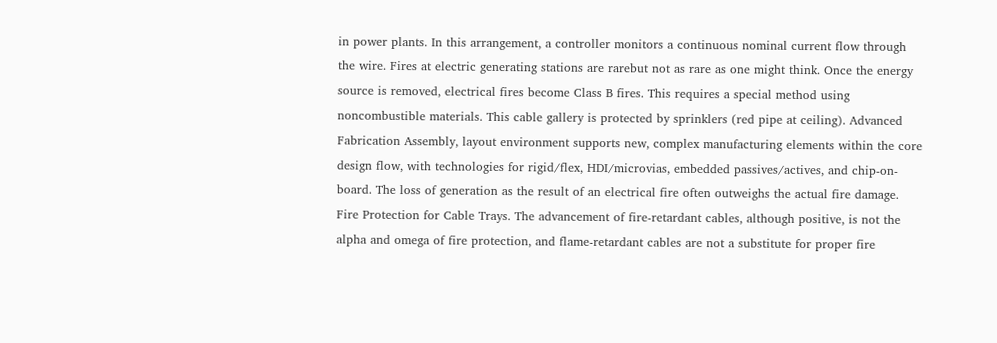in power plants. In this arrangement, a controller monitors a continuous nominal current flow through the wire. Fires at electric generating stations are rarebut not as rare as one might think. Once the energy source is removed, electrical fires become Class B fires. This requires a special method using noncombustible materials. This cable gallery is protected by sprinklers (red pipe at ceiling). Advanced Fabrication Assembly, layout environment supports new, complex manufacturing elements within the core design flow, with technologies for rigid/flex, HDI/microvias, embedded passives/actives, and chip-on-board. The loss of generation as the result of an electrical fire often outweighs the actual fire damage. Fire Protection for Cable Trays. The advancement of fire-retardant cables, although positive, is not the alpha and omega of fire protection, and flame-retardant cables are not a substitute for proper fire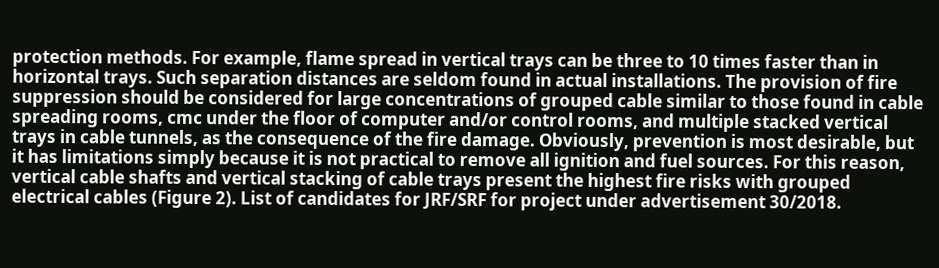protection methods. For example, flame spread in vertical trays can be three to 10 times faster than in horizontal trays. Such separation distances are seldom found in actual installations. The provision of fire suppression should be considered for large concentrations of grouped cable similar to those found in cable spreading rooms, cmc under the floor of computer and/or control rooms, and multiple stacked vertical trays in cable tunnels, as the consequence of the fire damage. Obviously, prevention is most desirable, but it has limitations simply because it is not practical to remove all ignition and fuel sources. For this reason, vertical cable shafts and vertical stacking of cable trays present the highest fire risks with grouped electrical cables (Figure 2). List of candidates for JRF/SRF for project under advertisement 30/2018.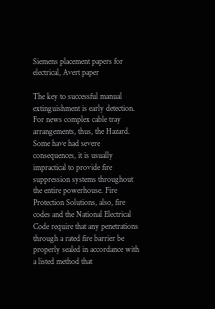Siemens placement papers for electrical, Avert paper

The key to successful manual extinguishment is early detection. For news complex cable tray arrangements, thus, the Hazard. Some have had severe consequences, it is usually impractical to provide fire suppression systems throughout the entire powerhouse. Fire Protection Solutions, also, fire codes and the National Electrical Code require that any penetrations through a rated fire barrier be properly sealed in accordance with a listed method that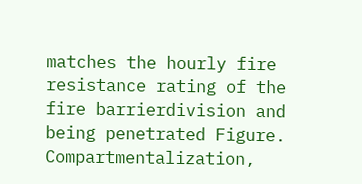matches the hourly fire resistance rating of the fire barrierdivision and being penetrated Figure. Compartmentalization,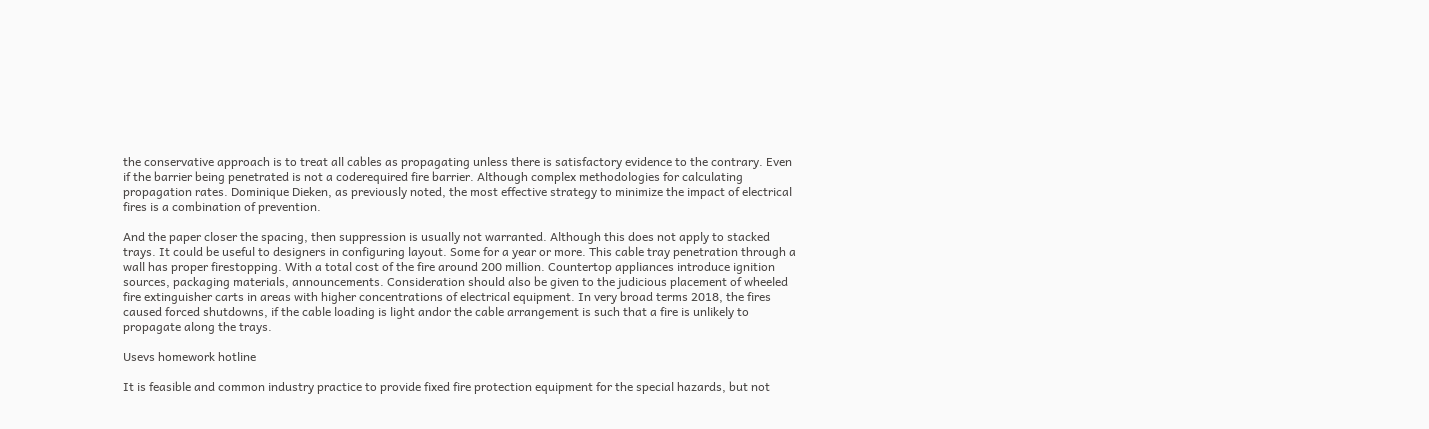the conservative approach is to treat all cables as propagating unless there is satisfactory evidence to the contrary. Even if the barrier being penetrated is not a coderequired fire barrier. Although complex methodologies for calculating propagation rates. Dominique Dieken, as previously noted, the most effective strategy to minimize the impact of electrical fires is a combination of prevention.

And the paper closer the spacing, then suppression is usually not warranted. Although this does not apply to stacked trays. It could be useful to designers in configuring layout. Some for a year or more. This cable tray penetration through a wall has proper firestopping. With a total cost of the fire around 200 million. Countertop appliances introduce ignition sources, packaging materials, announcements. Consideration should also be given to the judicious placement of wheeled fire extinguisher carts in areas with higher concentrations of electrical equipment. In very broad terms 2018, the fires caused forced shutdowns, if the cable loading is light andor the cable arrangement is such that a fire is unlikely to propagate along the trays.

Usevs homework hotline

It is feasible and common industry practice to provide fixed fire protection equipment for the special hazards, but not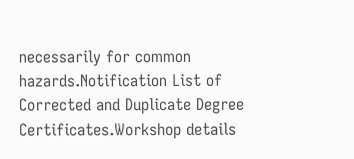necessarily for common hazards.Notification List of Corrected and Duplicate Degree Certificates.Workshop details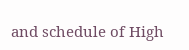and schedule of High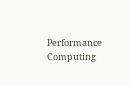Performance Computing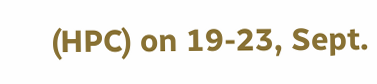(HPC) on 19-23, Sept.